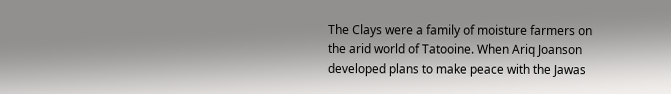The Clays were a family of moisture farmers on the arid world of Tatooine. When Ariq Joanson developed plans to make peace with the Jawas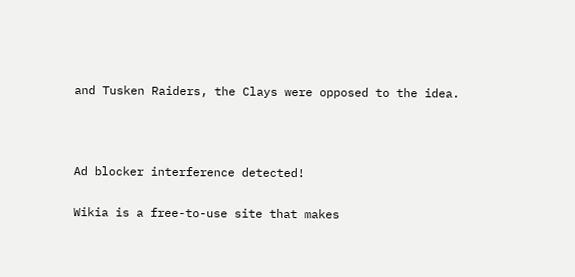and Tusken Raiders, the Clays were opposed to the idea.



Ad blocker interference detected!

Wikia is a free-to-use site that makes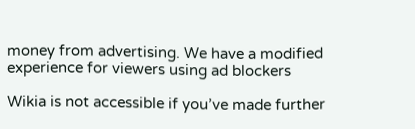money from advertising. We have a modified experience for viewers using ad blockers

Wikia is not accessible if you’ve made further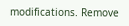modifications. Remove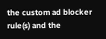the custom ad blocker rule(s) and the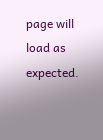page will load as expected.